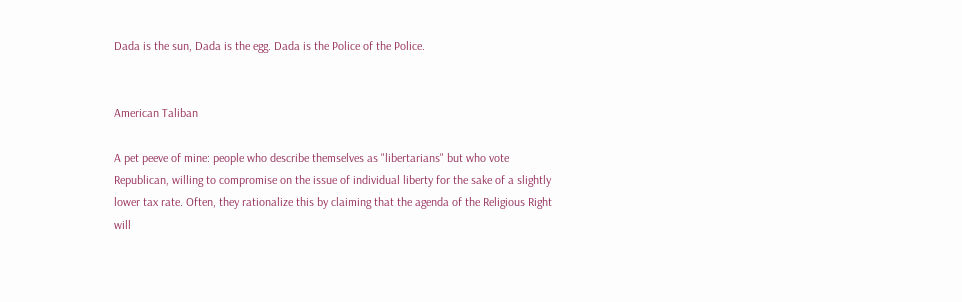Dada is the sun, Dada is the egg. Dada is the Police of the Police.


American Taliban

A pet peeve of mine: people who describe themselves as "libertarians" but who vote Republican, willing to compromise on the issue of individual liberty for the sake of a slightly lower tax rate. Often, they rationalize this by claiming that the agenda of the Religious Right will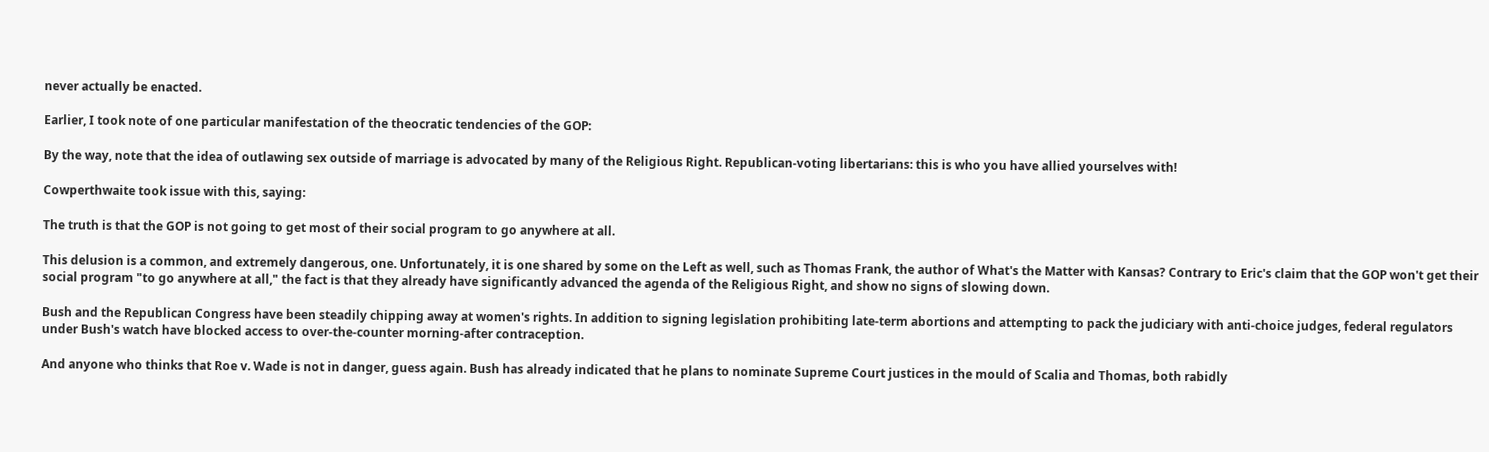never actually be enacted.

Earlier, I took note of one particular manifestation of the theocratic tendencies of the GOP:

By the way, note that the idea of outlawing sex outside of marriage is advocated by many of the Religious Right. Republican-voting libertarians: this is who you have allied yourselves with!

Cowperthwaite took issue with this, saying:

The truth is that the GOP is not going to get most of their social program to go anywhere at all.

This delusion is a common, and extremely dangerous, one. Unfortunately, it is one shared by some on the Left as well, such as Thomas Frank, the author of What's the Matter with Kansas? Contrary to Eric's claim that the GOP won't get their social program "to go anywhere at all," the fact is that they already have significantly advanced the agenda of the Religious Right, and show no signs of slowing down.

Bush and the Republican Congress have been steadily chipping away at women's rights. In addition to signing legislation prohibiting late-term abortions and attempting to pack the judiciary with anti-choice judges, federal regulators under Bush's watch have blocked access to over-the-counter morning-after contraception.

And anyone who thinks that Roe v. Wade is not in danger, guess again. Bush has already indicated that he plans to nominate Supreme Court justices in the mould of Scalia and Thomas, both rabidly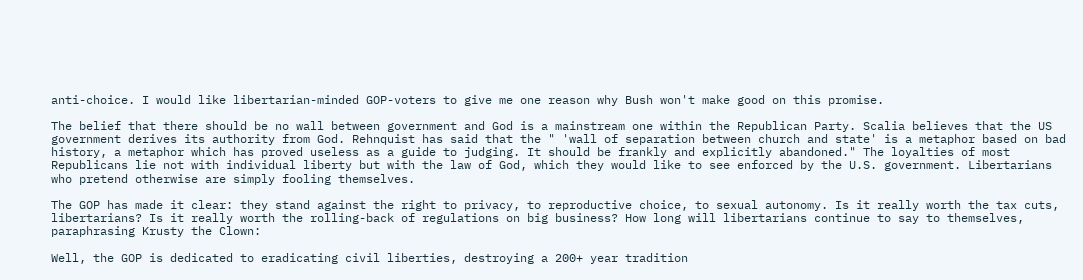anti-choice. I would like libertarian-minded GOP-voters to give me one reason why Bush won't make good on this promise.

The belief that there should be no wall between government and God is a mainstream one within the Republican Party. Scalia believes that the US government derives its authority from God. Rehnquist has said that the " 'wall of separation between church and state' is a metaphor based on bad history, a metaphor which has proved useless as a guide to judging. It should be frankly and explicitly abandoned." The loyalties of most Republicans lie not with individual liberty but with the law of God, which they would like to see enforced by the U.S. government. Libertarians who pretend otherwise are simply fooling themselves.

The GOP has made it clear: they stand against the right to privacy, to reproductive choice, to sexual autonomy. Is it really worth the tax cuts, libertarians? Is it really worth the rolling-back of regulations on big business? How long will libertarians continue to say to themselves, paraphrasing Krusty the Clown:

Well, the GOP is dedicated to eradicating civil liberties, destroying a 200+ year tradition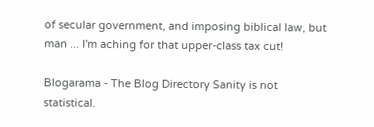of secular government, and imposing biblical law, but man ... I'm aching for that upper-class tax cut!

Blogarama - The Blog Directory Sanity is not statistical.